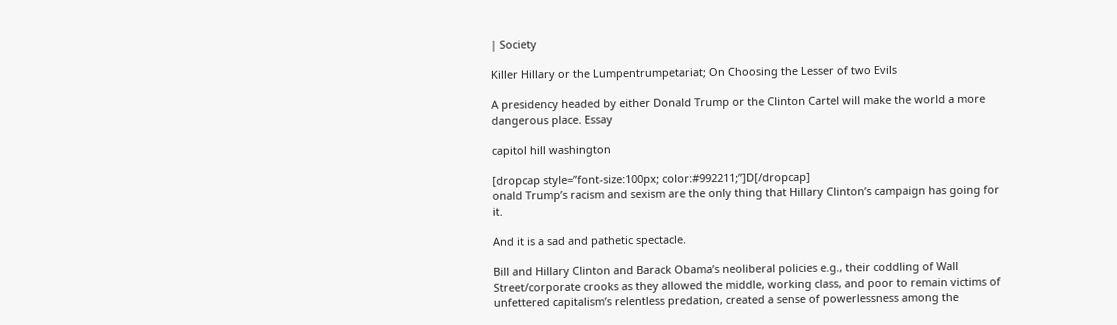| Society

Killer Hillary or the Lumpentrumpetariat; On Choosing the Lesser of two Evils

A presidency headed by either Donald Trump or the Clinton Cartel will make the world a more dangerous place. Essay

capitol hill washington

[dropcap style=”font-size:100px; color:#992211;”]D[/dropcap]
onald Trump’s racism and sexism are the only thing that Hillary Clinton’s campaign has going for it.

And it is a sad and pathetic spectacle.

Bill and Hillary Clinton and Barack Obama’s neoliberal policies e.g., their coddling of Wall Street/corporate crooks as they allowed the middle, working class, and poor to remain victims of unfettered capitalism’s relentless predation, created a sense of powerlessness among the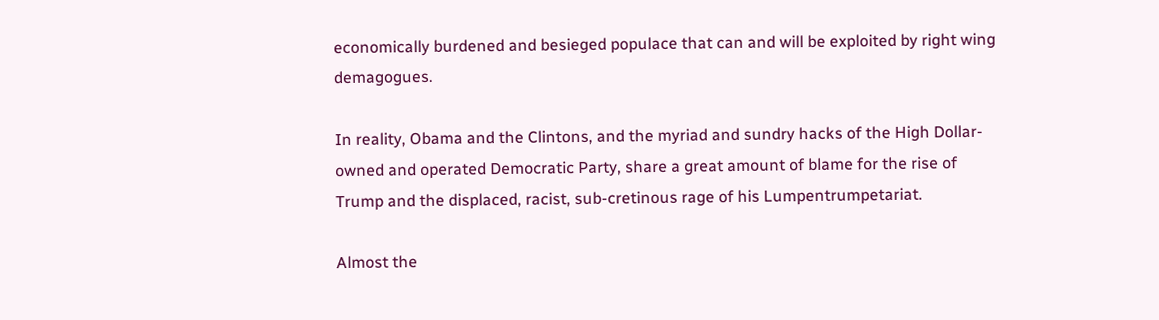economically burdened and besieged populace that can and will be exploited by right wing demagogues.

In reality, Obama and the Clintons, and the myriad and sundry hacks of the High Dollar-owned and operated Democratic Party, share a great amount of blame for the rise of Trump and the displaced, racist, sub-cretinous rage of his Lumpentrumpetariat.

Almost the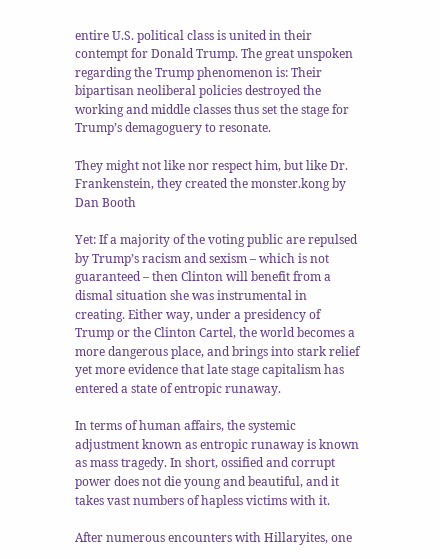entire U.S. political class is united in their contempt for Donald Trump. The great unspoken regarding the Trump phenomenon is: Their bipartisan neoliberal policies destroyed the working and middle classes thus set the stage for Trump’s demagoguery to resonate.

They might not like nor respect him, but like Dr. Frankenstein, they created the monster.kong by Dan Booth

Yet: If a majority of the voting public are repulsed by Trump’s racism and sexism – which is not guaranteed – then Clinton will benefit from a dismal situation she was instrumental in creating. Either way, under a presidency of Trump or the Clinton Cartel, the world becomes a more dangerous place, and brings into stark relief yet more evidence that late stage capitalism has entered a state of entropic runaway.

In terms of human affairs, the systemic adjustment known as entropic runaway is known as mass tragedy. In short, ossified and corrupt power does not die young and beautiful, and it takes vast numbers of hapless victims with it.

After numerous encounters with Hillaryites, one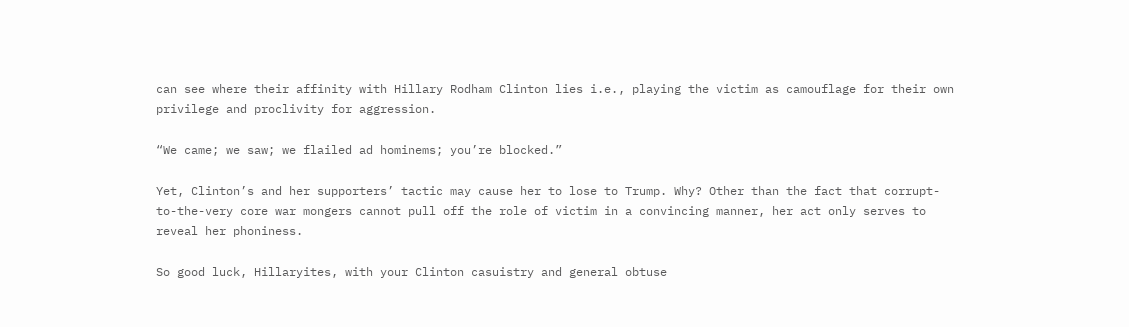can see where their affinity with Hillary Rodham Clinton lies i.e., playing the victim as camouflage for their own privilege and proclivity for aggression.

“We came; we saw; we flailed ad hominems; you’re blocked.”

Yet, Clinton’s and her supporters’ tactic may cause her to lose to Trump. Why? Other than the fact that corrupt-to-the-very core war mongers cannot pull off the role of victim in a convincing manner, her act only serves to reveal her phoniness.

So good luck, Hillaryites, with your Clinton casuistry and general obtuse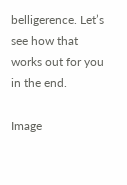belligerence. Let’s see how that works out for you in the end.

Image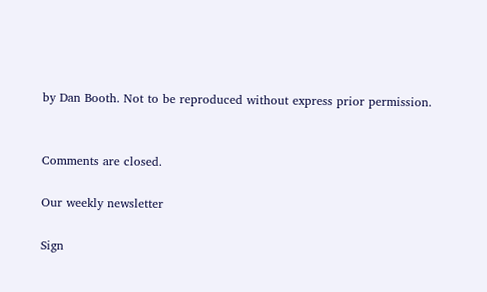by Dan Booth. Not to be reproduced without express prior permission.


Comments are closed.

Our weekly newsletter

Sign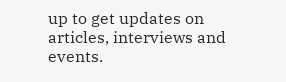up to get updates on articles, interviews and events.